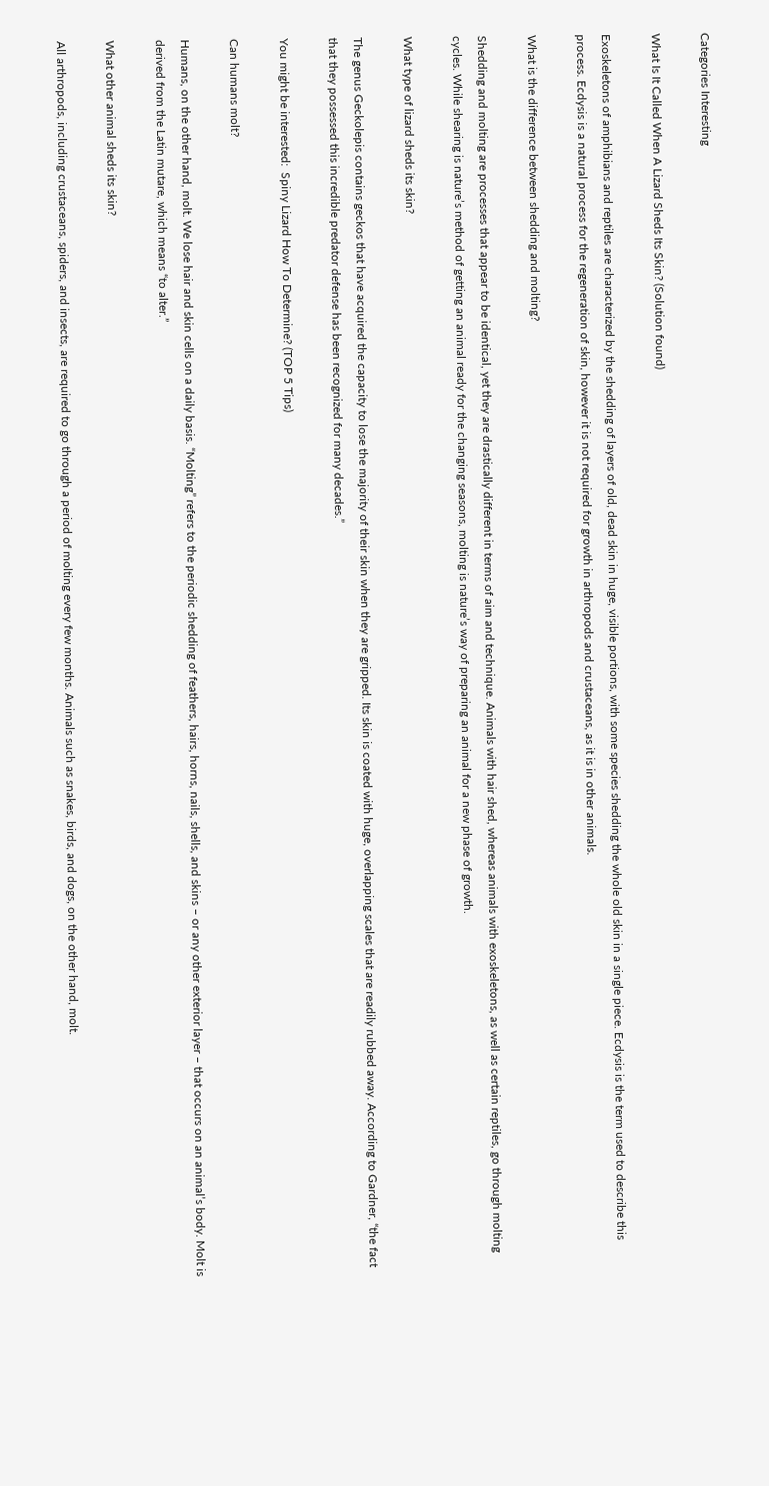Categories Interesting

What Is It Called When A Lizard Sheds Its Skin? (Solution found)

Exoskeletons of amphibians and reptiles are characterized by the shedding of layers of old, dead skin in huge, visible portions, with some species shedding the whole old skin in a single piece. Ecdysis is the term used to describe this process. Ecdysis is a natural process for the regeneration of skin, however it is not required for growth in arthropods and crustaceans, as it is in other animals.

What is the difference between shedding and molting?

Shedding and molting are processes that appear to be identical, yet they are drastically different in terms of aim and technique. Animals with hair shed, whereas animals with exoskeletons, as well as certain reptiles, go through molting cycles. While shearing is nature’s method of getting an animal ready for the changing seasons, molting is nature’s way of preparing an animal for a new phase of growth.

What type of lizard sheds its skin?

The genus Geckolepis contains geckos that have acquired the capacity to lose the majority of their skin when they are gripped. Its skin is coated with huge, overlapping scales that are readily rubbed away. According to Gardner, “the fact that they possessed this incredible predator defense has been recognized for many decades.”

You might be interested:  Spiny Lizard How To Determine? (TOP 5 Tips)

Can humans molt?

Humans, on the other hand, molt. We lose hair and skin cells on a daily basis. “Molting” refers to the periodic shedding of feathers, hairs, horns, nails, shells, and skins – or any other exterior layer – that occurs on an animal’s body. Molt is derived from the Latin mutare, which means “to alter.”

What other animal sheds its skin?

All arthropods, including crustaceans, spiders, and insects, are required to go through a period of molting every few months. Animals such as snakes, birds, and dogs, on the other hand, molt.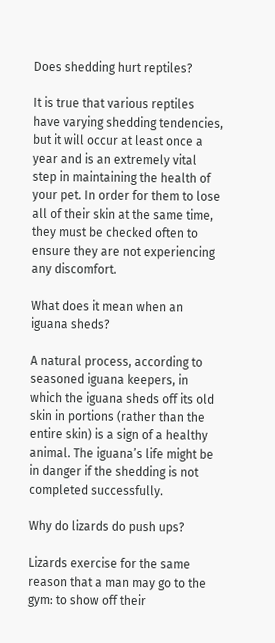Does shedding hurt reptiles?

It is true that various reptiles have varying shedding tendencies, but it will occur at least once a year and is an extremely vital step in maintaining the health of your pet. In order for them to lose all of their skin at the same time, they must be checked often to ensure they are not experiencing any discomfort.

What does it mean when an iguana sheds?

A natural process, according to seasoned iguana keepers, in which the iguana sheds off its old skin in portions (rather than the entire skin) is a sign of a healthy animal. The iguana’s life might be in danger if the shedding is not completed successfully.

Why do lizards do push ups?

Lizards exercise for the same reason that a man may go to the gym: to show off their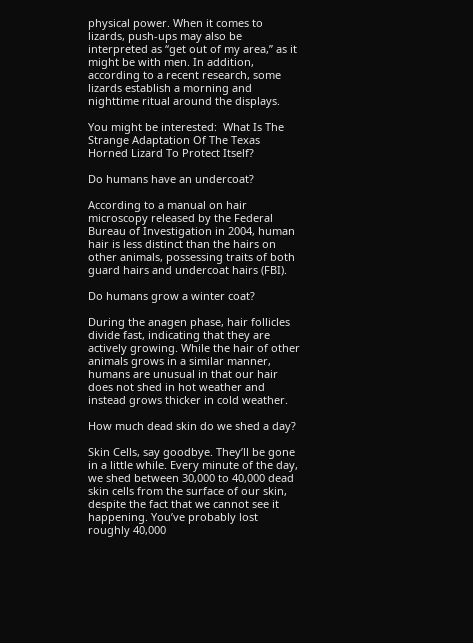physical power. When it comes to lizards, push-ups may also be interpreted as “get out of my area,” as it might be with men. In addition, according to a recent research, some lizards establish a morning and nighttime ritual around the displays.

You might be interested:  What Is The Strange Adaptation Of The Texas Horned Lizard To Protect Itself?

Do humans have an undercoat?

According to a manual on hair microscopy released by the Federal Bureau of Investigation in 2004, human hair is less distinct than the hairs on other animals, possessing traits of both guard hairs and undercoat hairs (FBI).

Do humans grow a winter coat?

During the anagen phase, hair follicles divide fast, indicating that they are actively growing. While the hair of other animals grows in a similar manner, humans are unusual in that our hair does not shed in hot weather and instead grows thicker in cold weather.

How much dead skin do we shed a day?

Skin Cells, say goodbye. They’ll be gone in a little while. Every minute of the day, we shed between 30,000 to 40,000 dead skin cells from the surface of our skin, despite the fact that we cannot see it happening. You’ve probably lost roughly 40,000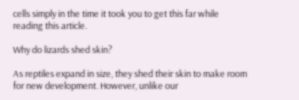cells simply in the time it took you to get this far while reading this article.

Why do lizards shed skin?

As reptiles expand in size, they shed their skin to make room for new development. However, unlike our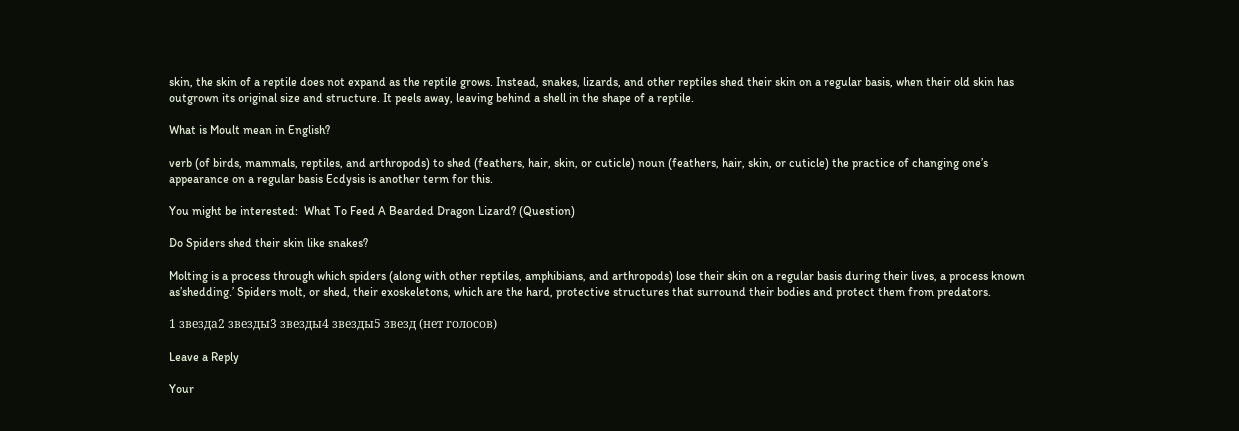skin, the skin of a reptile does not expand as the reptile grows. Instead, snakes, lizards, and other reptiles shed their skin on a regular basis, when their old skin has outgrown its original size and structure. It peels away, leaving behind a shell in the shape of a reptile.

What is Moult mean in English?

verb (of birds, mammals, reptiles, and arthropods) to shed (feathers, hair, skin, or cuticle) noun (feathers, hair, skin, or cuticle) the practice of changing one’s appearance on a regular basis Ecdysis is another term for this.

You might be interested:  What To Feed A Bearded Dragon Lizard? (Question)

Do Spiders shed their skin like snakes?

Molting is a process through which spiders (along with other reptiles, amphibians, and arthropods) lose their skin on a regular basis during their lives, a process known as’shedding.’ Spiders molt, or shed, their exoskeletons, which are the hard, protective structures that surround their bodies and protect them from predators.

1 звезда2 звезды3 звезды4 звезды5 звезд (нет голосов)

Leave a Reply

Your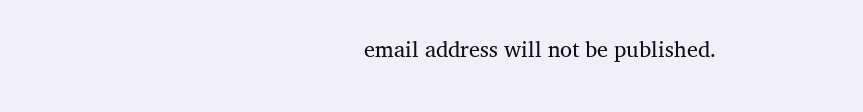email address will not be published.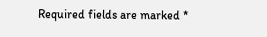Required fields are marked *